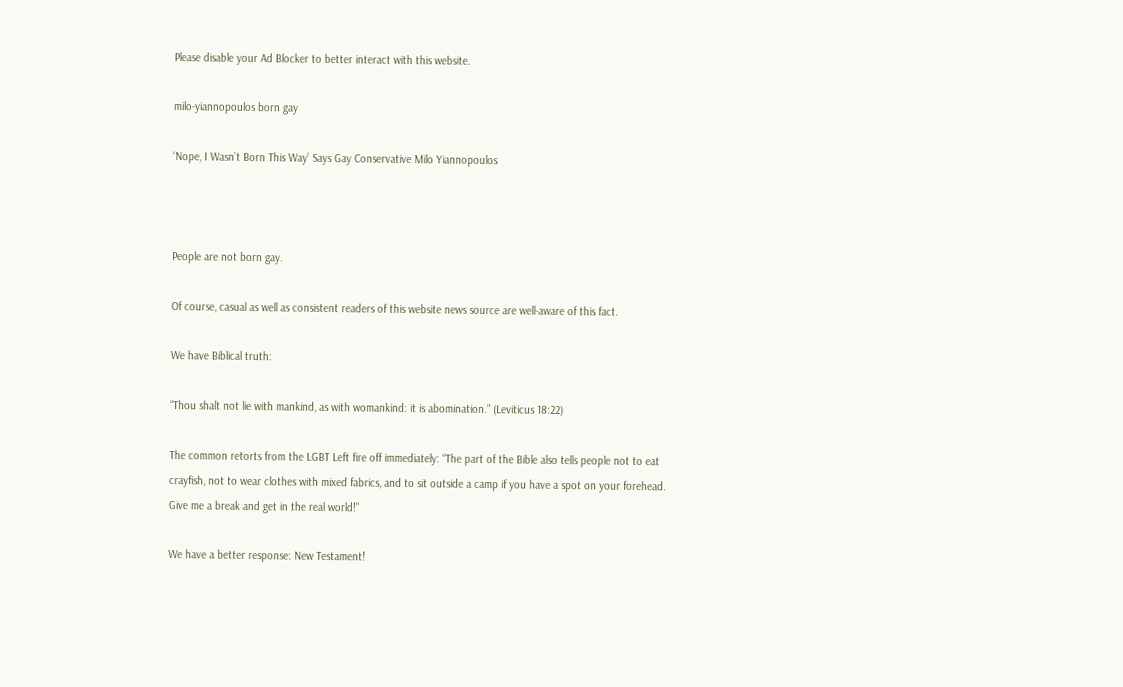Please disable your Ad Blocker to better interact with this website.

milo-yiannopoulos born gay

‘Nope, I Wasn’t Born This Way’ Says Gay Conservative Milo Yiannopoulos



People are not born gay.

Of course, casual as well as consistent readers of this website news source are well-aware of this fact.

We have Biblical truth:

“Thou shalt not lie with mankind, as with womankind: it is abomination.” (Leviticus 18:22)

The common retorts from the LGBT Left fire off immediately: “The part of the Bible also tells people not to eat crayfish, not to wear clothes with mixed fabrics, and to sit outside a camp if you have a spot on your forehead. Give me a break and get in the real world!”

We have a better response: New Testament!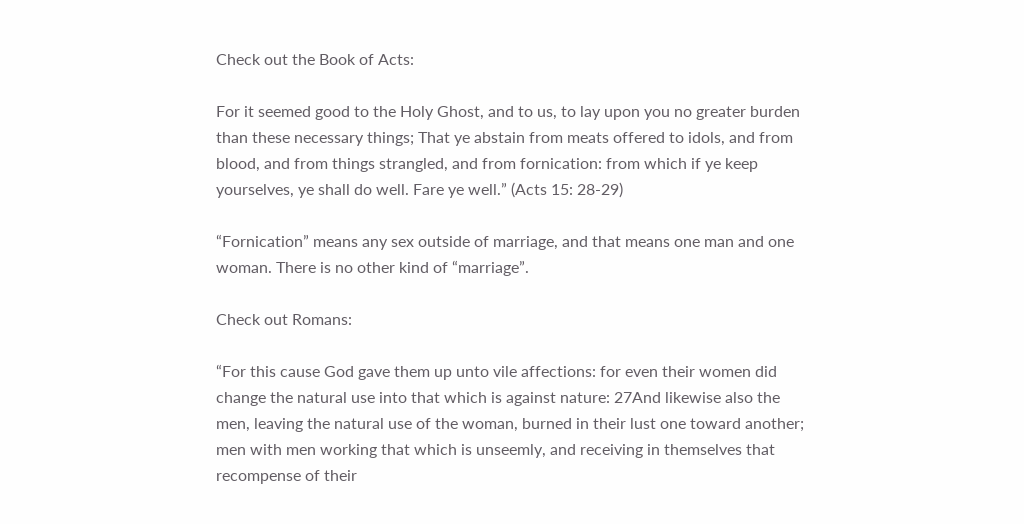Check out the Book of Acts:

For it seemed good to the Holy Ghost, and to us, to lay upon you no greater burden than these necessary things; That ye abstain from meats offered to idols, and from blood, and from things strangled, and from fornication: from which if ye keep yourselves, ye shall do well. Fare ye well.” (Acts 15: 28-29)

“Fornication” means any sex outside of marriage, and that means one man and one woman. There is no other kind of “marriage”.

Check out Romans:

“For this cause God gave them up unto vile affections: for even their women did change the natural use into that which is against nature: 27And likewise also the men, leaving the natural use of the woman, burned in their lust one toward another; men with men working that which is unseemly, and receiving in themselves that recompense of their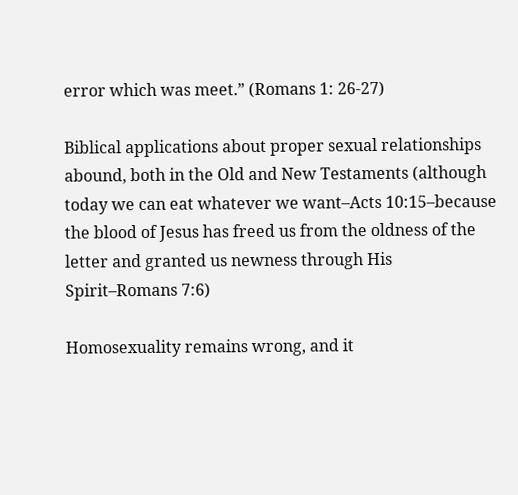error which was meet.” (Romans 1: 26-27)

Biblical applications about proper sexual relationships abound, both in the Old and New Testaments (although today we can eat whatever we want–Acts 10:15–because the blood of Jesus has freed us from the oldness of the letter and granted us newness through His Spirit–Romans 7:6)

Homosexuality remains wrong, and it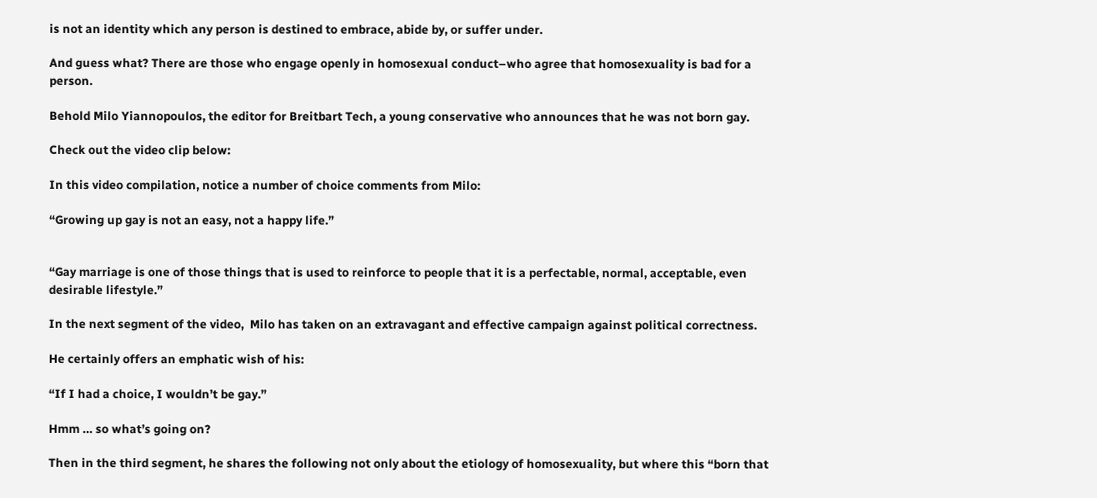is not an identity which any person is destined to embrace, abide by, or suffer under.

And guess what? There are those who engage openly in homosexual conduct–who agree that homosexuality is bad for a person.

Behold Milo Yiannopoulos, the editor for Breitbart Tech, a young conservative who announces that he was not born gay.

Check out the video clip below:

In this video compilation, notice a number of choice comments from Milo:

“Growing up gay is not an easy, not a happy life.”


“Gay marriage is one of those things that is used to reinforce to people that it is a perfectable, normal, acceptable, even desirable lifestyle.”

In the next segment of the video,  Milo has taken on an extravagant and effective campaign against political correctness.

He certainly offers an emphatic wish of his:

“If I had a choice, I wouldn’t be gay.”

Hmm … so what’s going on?

Then in the third segment, he shares the following not only about the etiology of homosexuality, but where this “born that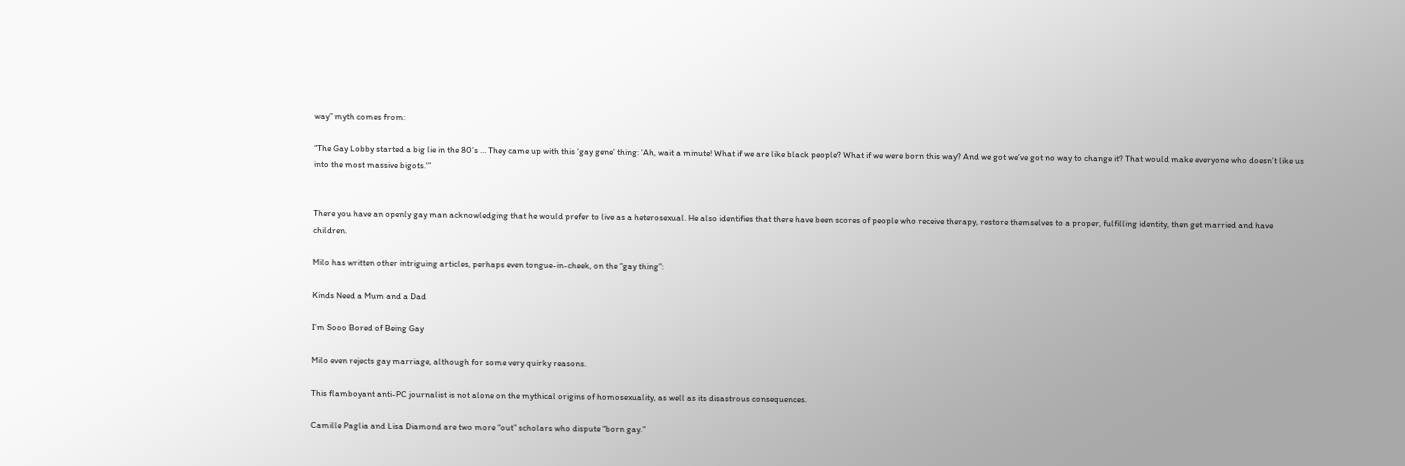way” myth comes from:

“The Gay Lobby started a big lie in the 80’s … They came up with this ‘gay gene’ thing: ‘Ah, wait a minute! What if we are like black people? What if we were born this way? And we got we’ve got no way to change it? That would make everyone who doesn’t like us into the most massive bigots.'”


There you have an openly gay man acknowledging that he would prefer to live as a heterosexual. He also identifies that there have been scores of people who receive therapy, restore themselves to a proper, fulfilling identity, then get married and have children.

Milo has written other intriguing articles, perhaps even tongue-in-cheek, on the “gay thing”:

Kinds Need a Mum and a Dad

I’m Sooo Bored of Being Gay

Milo even rejects gay marriage, although for some very quirky reasons.

This flamboyant anti-PC journalist is not alone on the mythical origins of homosexuality, as well as its disastrous consequences.

Camille Paglia and Lisa Diamond are two more “out” scholars who dispute “born gay.”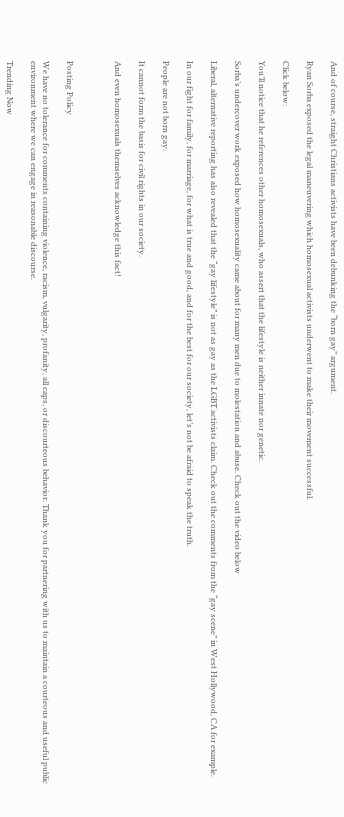And of course, straight Christians activists have been debunking the “born gay” argument.

Ryan Sorba exposed the legal maneuvering which homosexual activists underwent to make their movement successful.

Click below:

You’ll notice that he references other homosexuals, who assert that the lifestyle is neither innate nor genetic.

Sorba’s undercover work exposed how homosexuality came about for many men due to molestation and abuse. Check out the video below

Liberal, alternative reporting has also revealed that the “gay lifestyle” is not as gay as the LGBT activists claim. Check out the comments from the “gay scene” in West Hollywood, CA for example.

In our fight for family, for marriage, for what is true and good, and for the best for our society, let’s not be afraid to speak the truth.

People are not born gay.

It cannot form the basis for civil rights in our society.

And even homosexuals themselves acknowledge this fact!



Posting Policy

We have no tolerance for comments containing violence, racism, vulgarity, profanity, all caps, or discourteous behavior. Thank you for partnering with us to maintain a courteous and useful public environment where we can engage in reasonable discourse.

Trending Now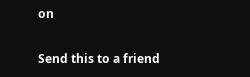on

Send this to a friend